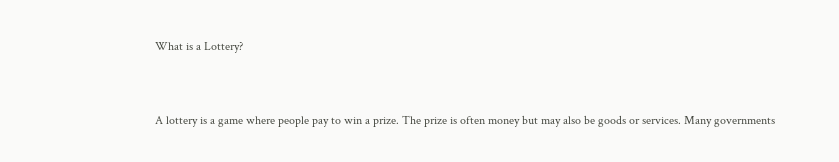What is a Lottery?


A lottery is a game where people pay to win a prize. The prize is often money but may also be goods or services. Many governments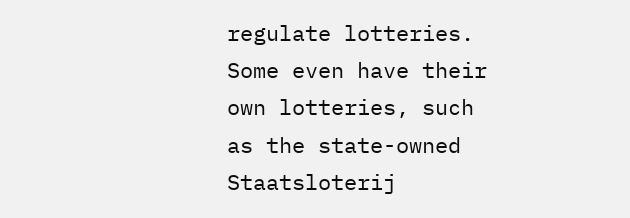regulate lotteries. Some even have their own lotteries, such as the state-owned Staatsloterij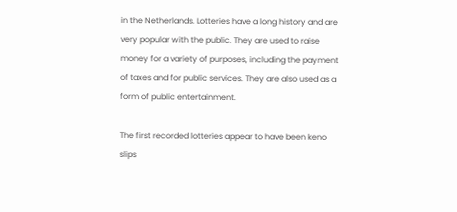in the Netherlands. Lotteries have a long history and are very popular with the public. They are used to raise money for a variety of purposes, including the payment of taxes and for public services. They are also used as a form of public entertainment.

The first recorded lotteries appear to have been keno slips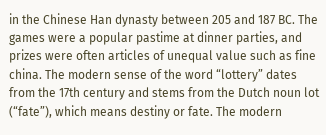in the Chinese Han dynasty between 205 and 187 BC. The games were a popular pastime at dinner parties, and prizes were often articles of unequal value such as fine china. The modern sense of the word “lottery” dates from the 17th century and stems from the Dutch noun lot (“fate”), which means destiny or fate. The modern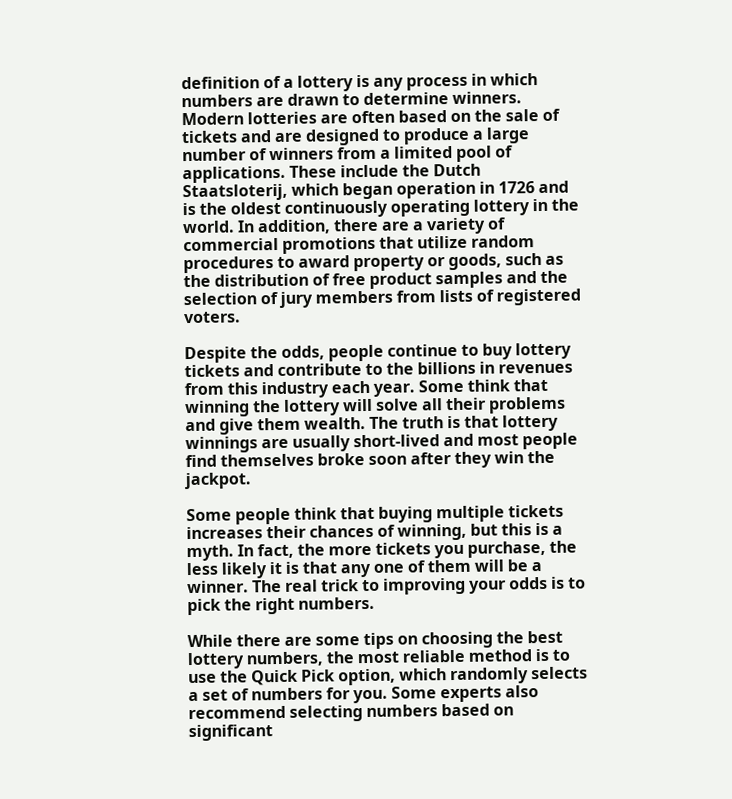definition of a lottery is any process in which numbers are drawn to determine winners. Modern lotteries are often based on the sale of tickets and are designed to produce a large number of winners from a limited pool of applications. These include the Dutch Staatsloterij, which began operation in 1726 and is the oldest continuously operating lottery in the world. In addition, there are a variety of commercial promotions that utilize random procedures to award property or goods, such as the distribution of free product samples and the selection of jury members from lists of registered voters.

Despite the odds, people continue to buy lottery tickets and contribute to the billions in revenues from this industry each year. Some think that winning the lottery will solve all their problems and give them wealth. The truth is that lottery winnings are usually short-lived and most people find themselves broke soon after they win the jackpot.

Some people think that buying multiple tickets increases their chances of winning, but this is a myth. In fact, the more tickets you purchase, the less likely it is that any one of them will be a winner. The real trick to improving your odds is to pick the right numbers.

While there are some tips on choosing the best lottery numbers, the most reliable method is to use the Quick Pick option, which randomly selects a set of numbers for you. Some experts also recommend selecting numbers based on significant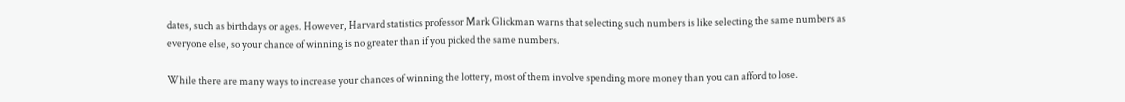dates, such as birthdays or ages. However, Harvard statistics professor Mark Glickman warns that selecting such numbers is like selecting the same numbers as everyone else, so your chance of winning is no greater than if you picked the same numbers.

While there are many ways to increase your chances of winning the lottery, most of them involve spending more money than you can afford to lose.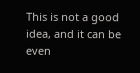This is not a good idea, and it can be even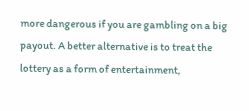more dangerous if you are gambling on a big payout. A better alternative is to treat the lottery as a form of entertainment,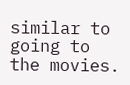similar to going to the movies.